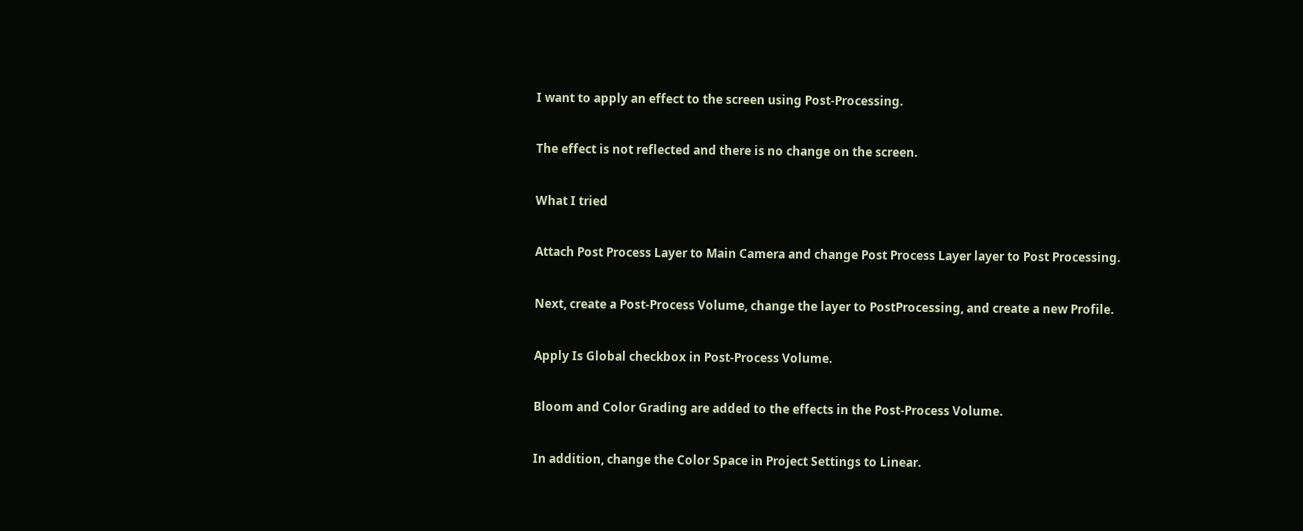I want to apply an effect to the screen using Post-Processing.

The effect is not reflected and there is no change on the screen.

What I tried

Attach Post Process Layer to Main Camera and change Post Process Layer layer to Post Processing.

Next, create a Post-Process Volume, change the layer to PostProcessing, and create a new Profile.

Apply Is Global checkbox in Post-Process Volume.

Bloom and Color Grading are added to the effects in the Post-Process Volume.

In addition, change the Color Space in Project Settings to Linear.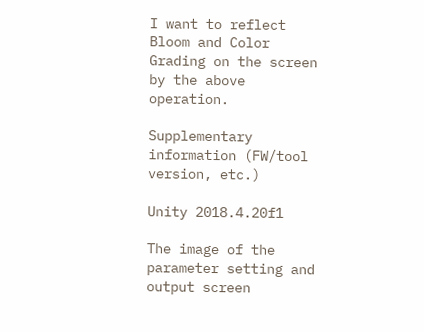I want to reflect Bloom and Color Grading on the screen by the above operation.

Supplementary information (FW/tool version, etc.)

Unity 2018.4.20f1

The image of the parameter setting and output screen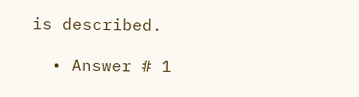is described.

  • Answer # 1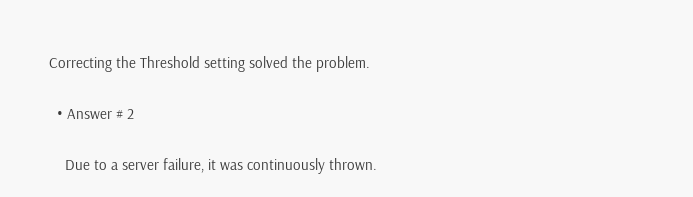Correcting the Threshold setting solved the problem.

  • Answer # 2

    Due to a server failure, it was continuously thrown.